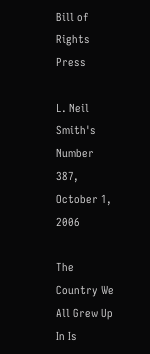Bill of Rights Press

L. Neil Smith's
Number 387, October 1, 2006

The Country We All Grew Up In Is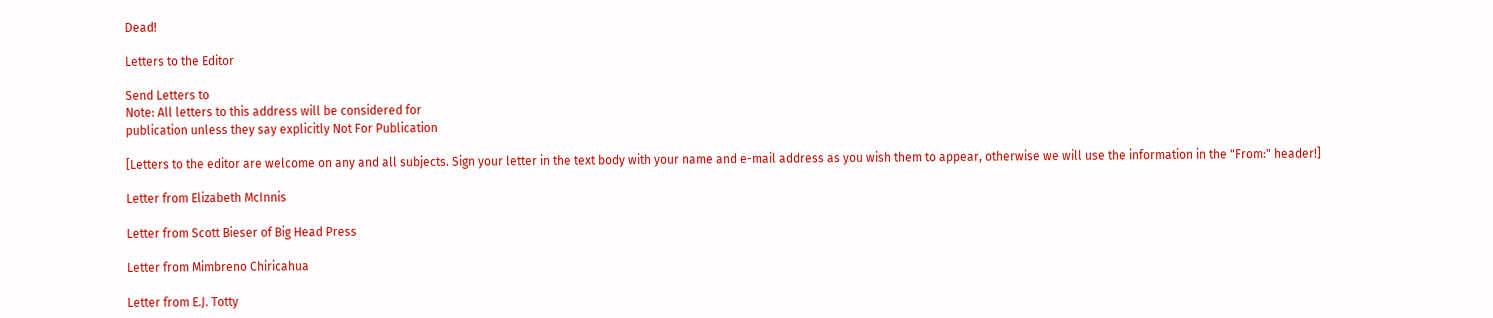Dead!

Letters to the Editor

Send Letters to
Note: All letters to this address will be considered for
publication unless they say explicitly Not For Publication

[Letters to the editor are welcome on any and all subjects. Sign your letter in the text body with your name and e-mail address as you wish them to appear, otherwise we will use the information in the "From:" header!]

Letter from Elizabeth McInnis

Letter from Scott Bieser of Big Head Press

Letter from Mimbreno Chiricahua

Letter from E.J. Totty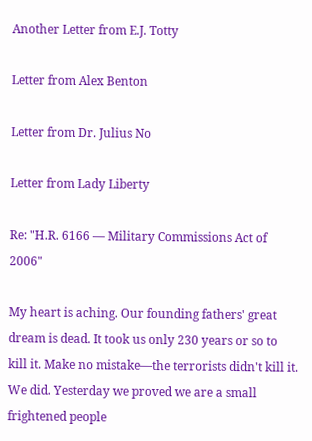Another Letter from E.J. Totty

Letter from Alex Benton

Letter from Dr. Julius No

Letter from Lady Liberty

Re: "H.R. 6166 — Military Commissions Act of 2006"

My heart is aching. Our founding fathers' great dream is dead. It took us only 230 years or so to kill it. Make no mistake—the terrorists didn't kill it. We did. Yesterday we proved we are a small frightened people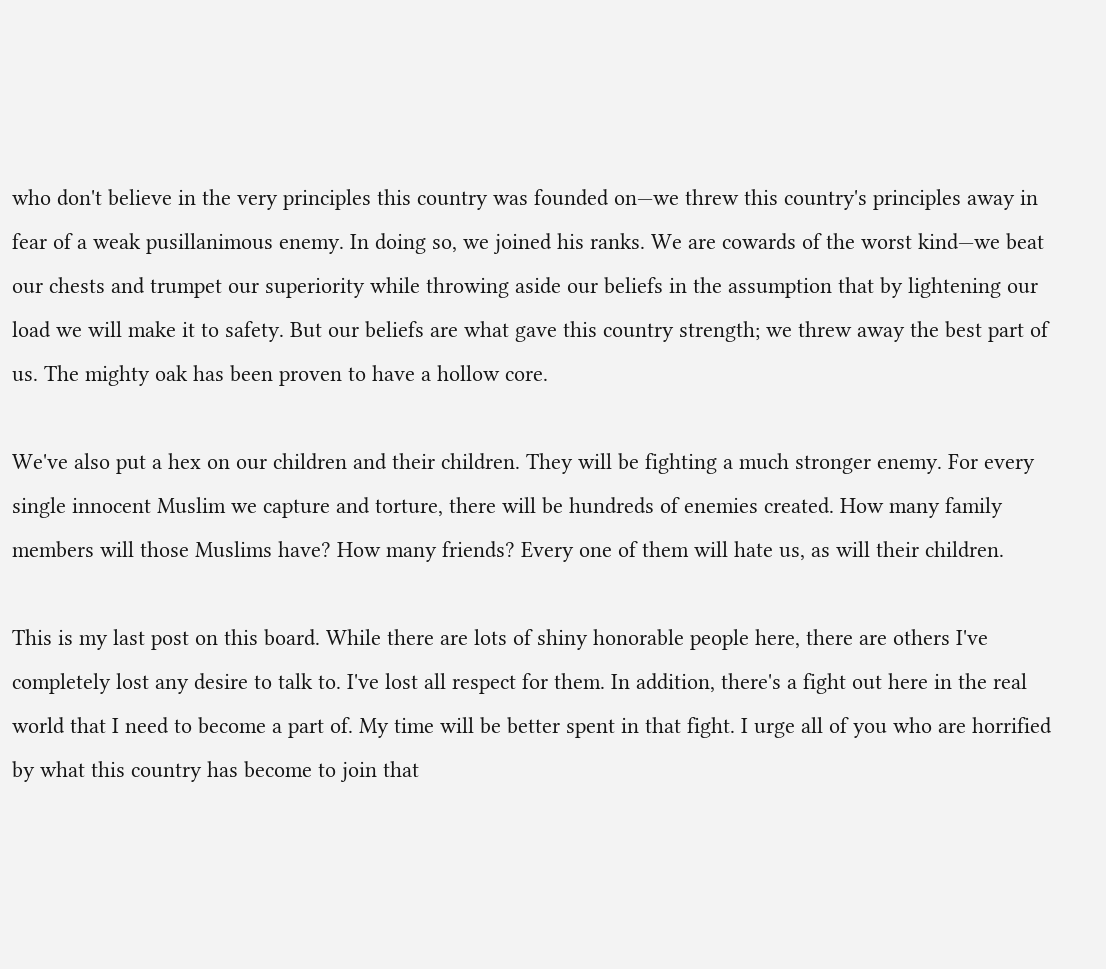who don't believe in the very principles this country was founded on—we threw this country's principles away in fear of a weak pusillanimous enemy. In doing so, we joined his ranks. We are cowards of the worst kind—we beat our chests and trumpet our superiority while throwing aside our beliefs in the assumption that by lightening our load we will make it to safety. But our beliefs are what gave this country strength; we threw away the best part of us. The mighty oak has been proven to have a hollow core.

We've also put a hex on our children and their children. They will be fighting a much stronger enemy. For every single innocent Muslim we capture and torture, there will be hundreds of enemies created. How many family members will those Muslims have? How many friends? Every one of them will hate us, as will their children.

This is my last post on this board. While there are lots of shiny honorable people here, there are others I've completely lost any desire to talk to. I've lost all respect for them. In addition, there's a fight out here in the real world that I need to become a part of. My time will be better spent in that fight. I urge all of you who are horrified by what this country has become to join that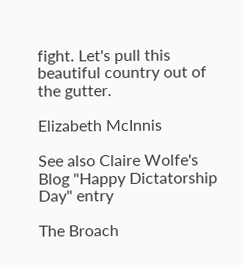fight. Let's pull this beautiful country out of the gutter.

Elizabeth McInnis

See also Claire Wolfe's Blog "Happy Dictatorship Day" entry

The Broach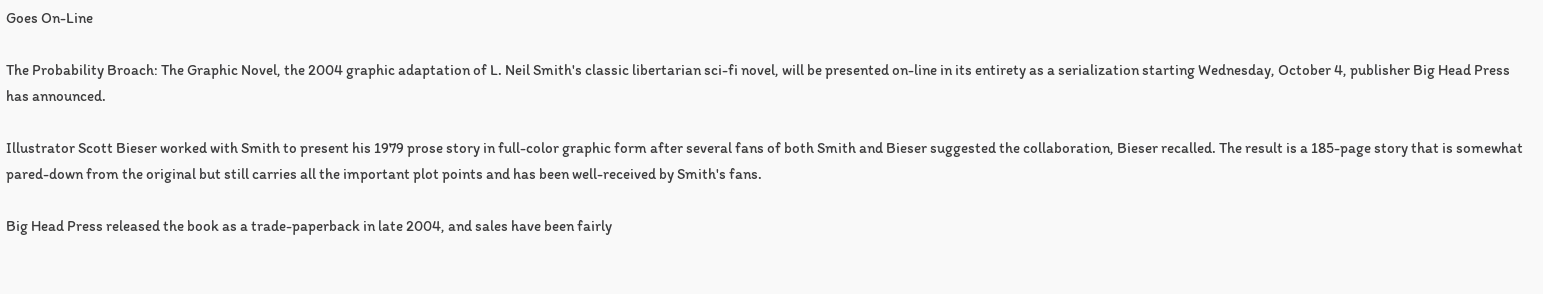Goes On-Line

The Probability Broach: The Graphic Novel, the 2004 graphic adaptation of L. Neil Smith's classic libertarian sci-fi novel, will be presented on-line in its entirety as a serialization starting Wednesday, October 4, publisher Big Head Press has announced.

Illustrator Scott Bieser worked with Smith to present his 1979 prose story in full-color graphic form after several fans of both Smith and Bieser suggested the collaboration, Bieser recalled. The result is a 185-page story that is somewhat pared-down from the original but still carries all the important plot points and has been well-received by Smith's fans.

Big Head Press released the book as a trade-paperback in late 2004, and sales have been fairly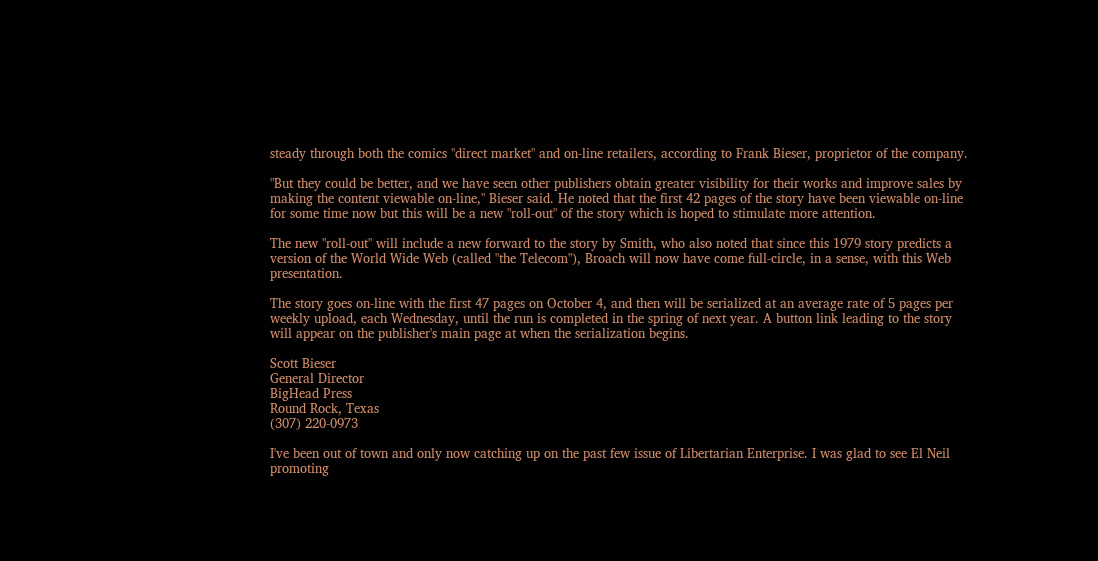steady through both the comics "direct market" and on-line retailers, according to Frank Bieser, proprietor of the company.

"But they could be better, and we have seen other publishers obtain greater visibility for their works and improve sales by making the content viewable on-line," Bieser said. He noted that the first 42 pages of the story have been viewable on-line for some time now but this will be a new "roll-out" of the story which is hoped to stimulate more attention.

The new "roll-out" will include a new forward to the story by Smith, who also noted that since this 1979 story predicts a version of the World Wide Web (called "the Telecom"), Broach will now have come full-circle, in a sense, with this Web presentation.

The story goes on-line with the first 47 pages on October 4, and then will be serialized at an average rate of 5 pages per weekly upload, each Wednesday, until the run is completed in the spring of next year. A button link leading to the story will appear on the publisher's main page at when the serialization begins.

Scott Bieser
General Director
BigHead Press
Round Rock, Texas
(307) 220-0973

I've been out of town and only now catching up on the past few issue of Libertarian Enterprise. I was glad to see El Neil promoting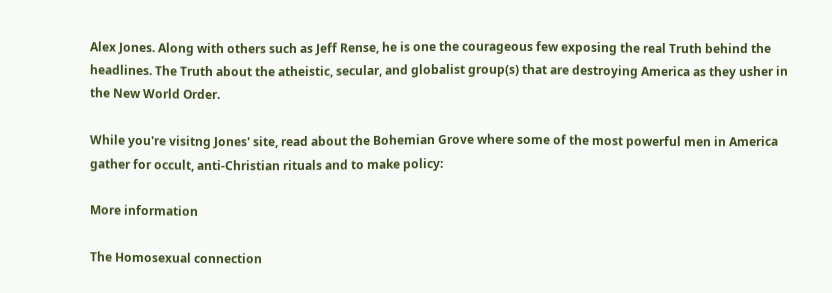Alex Jones. Along with others such as Jeff Rense, he is one the courageous few exposing the real Truth behind the headlines. The Truth about the atheistic, secular, and globalist group(s) that are destroying America as they usher in the New World Order.

While you're visitng Jones' site, read about the Bohemian Grove where some of the most powerful men in America gather for occult, anti-Christian rituals and to make policy:

More information

The Homosexual connection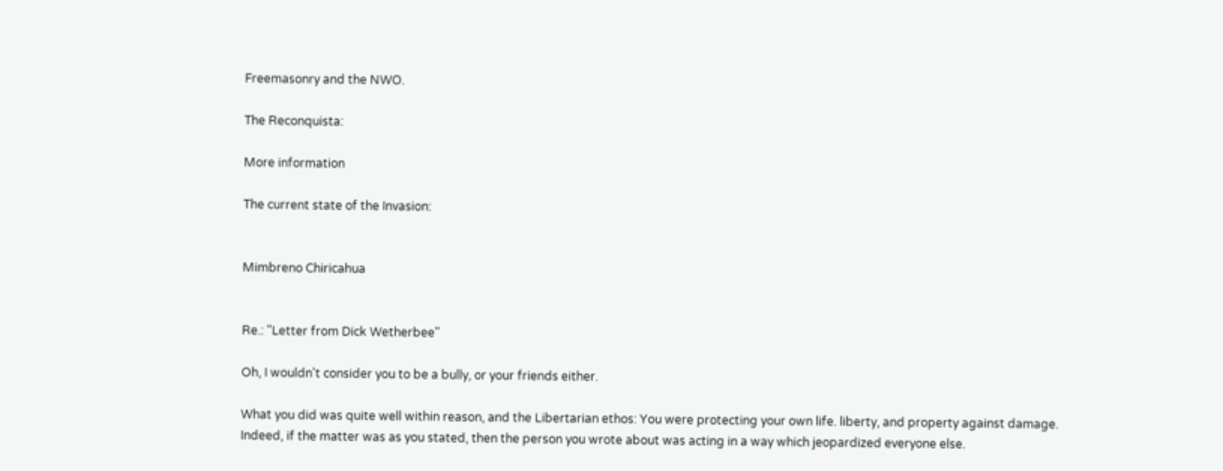Freemasonry and the NWO.

The Reconquista:

More information

The current state of the Invasion:


Mimbreno Chiricahua


Re.: "Letter from Dick Wetherbee"

Oh, I wouldn't consider you to be a bully, or your friends either.

What you did was quite well within reason, and the Libertarian ethos: You were protecting your own life. liberty, and property against damage.
Indeed, if the matter was as you stated, then the person you wrote about was acting in a way which jeopardized everyone else.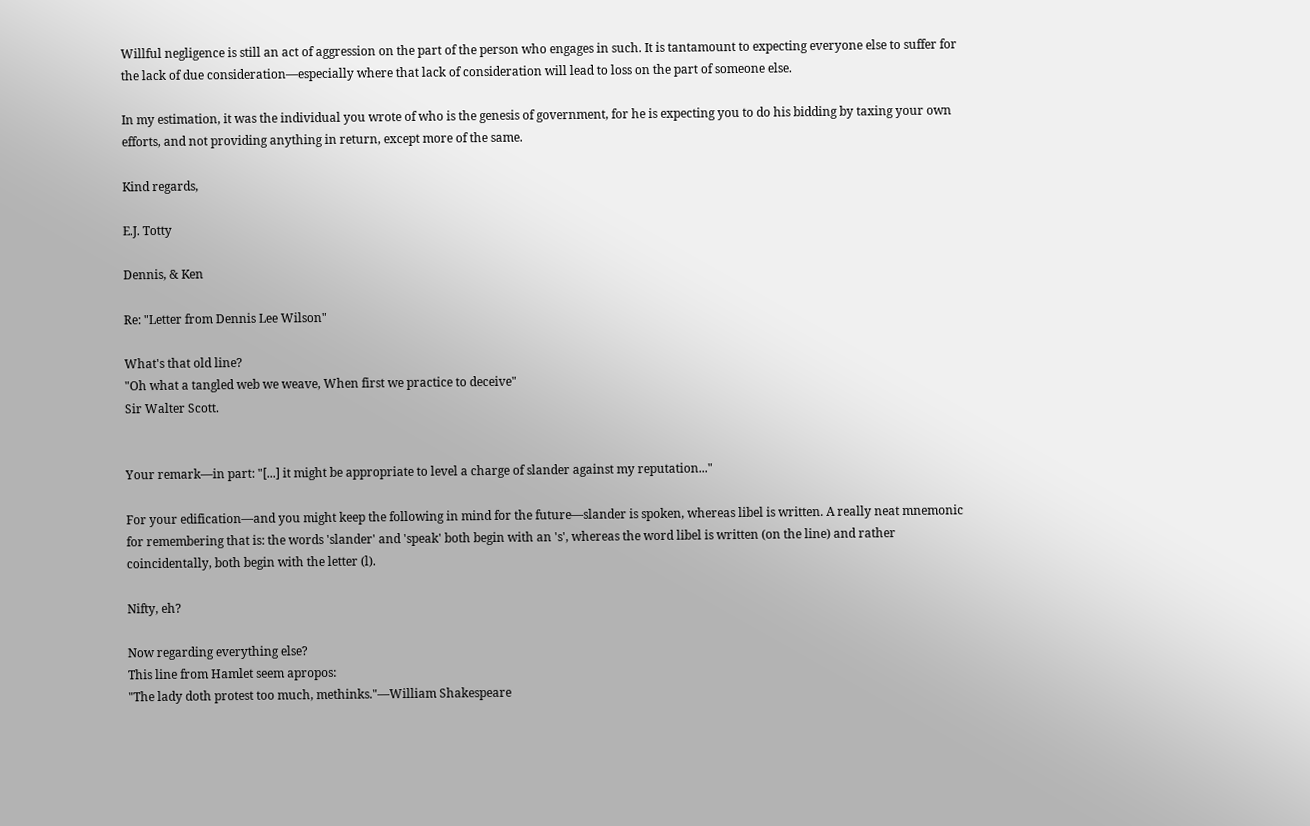Willful negligence is still an act of aggression on the part of the person who engages in such. It is tantamount to expecting everyone else to suffer for the lack of due consideration—especially where that lack of consideration will lead to loss on the part of someone else.

In my estimation, it was the individual you wrote of who is the genesis of government, for he is expecting you to do his bidding by taxing your own efforts, and not providing anything in return, except more of the same.

Kind regards,

E.J. Totty

Dennis, & Ken

Re: "Letter from Dennis Lee Wilson"

What's that old line?
"Oh what a tangled web we weave, When first we practice to deceive"
Sir Walter Scott.


Your remark—in part: "[...] it might be appropriate to level a charge of slander against my reputation..."

For your edification—and you might keep the following in mind for the future—slander is spoken, whereas libel is written. A really neat mnemonic for remembering that is: the words 'slander' and 'speak' both begin with an 's', whereas the word libel is written (on the line) and rather coincidentally, both begin with the letter (l).

Nifty, eh?

Now regarding everything else?
This line from Hamlet seem apropos:
"The lady doth protest too much, methinks."—William Shakespeare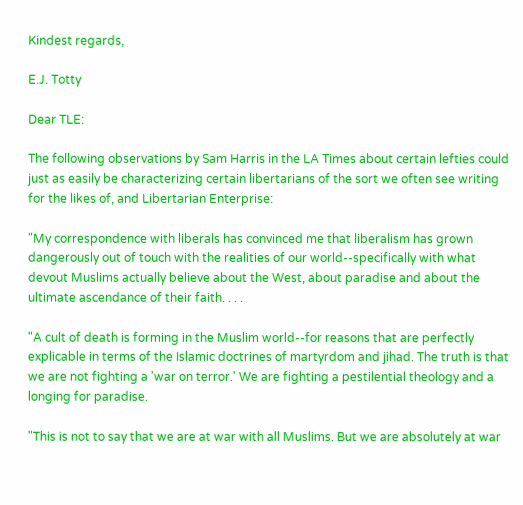Kindest regards,

E.J. Totty

Dear TLE:

The following observations by Sam Harris in the LA Times about certain lefties could just as easily be characterizing certain libertarians of the sort we often see writing for the likes of, and Libertarian Enterprise:

"My correspondence with liberals has convinced me that liberalism has grown dangerously out of touch with the realities of our world--specifically with what devout Muslims actually believe about the West, about paradise and about the ultimate ascendance of their faith. . . .

"A cult of death is forming in the Muslim world--for reasons that are perfectly explicable in terms of the Islamic doctrines of martyrdom and jihad. The truth is that we are not fighting a 'war on terror.' We are fighting a pestilential theology and a longing for paradise.

"This is not to say that we are at war with all Muslims. But we are absolutely at war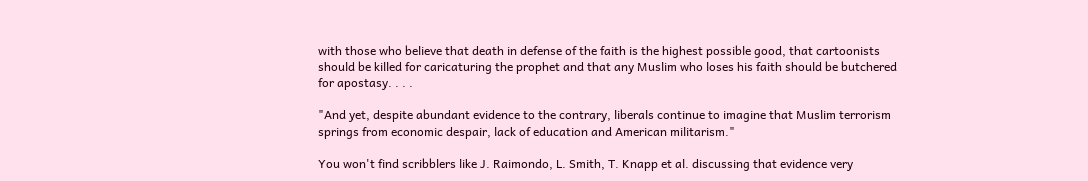with those who believe that death in defense of the faith is the highest possible good, that cartoonists should be killed for caricaturing the prophet and that any Muslim who loses his faith should be butchered for apostasy. . . .

"And yet, despite abundant evidence to the contrary, liberals continue to imagine that Muslim terrorism springs from economic despair, lack of education and American militarism."

You won't find scribblers like J. Raimondo, L. Smith, T. Knapp et al. discussing that evidence very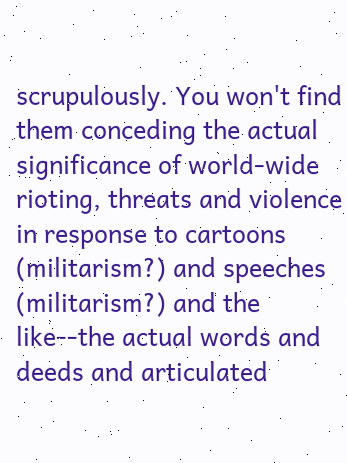scrupulously. You won't find them conceding the actual significance of world-wide rioting, threats and violence in response to cartoons (militarism?) and speeches (militarism?) and the like--the actual words and deeds and articulated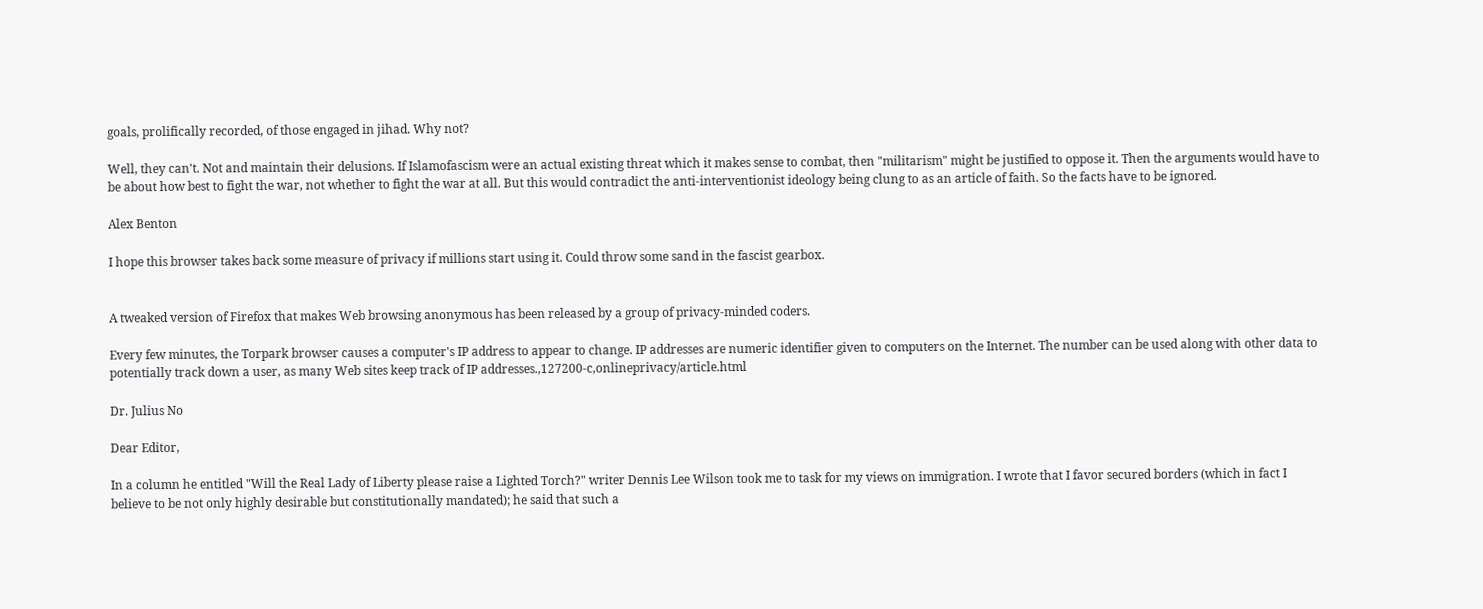goals, prolifically recorded, of those engaged in jihad. Why not?

Well, they can't. Not and maintain their delusions. If Islamofascism were an actual existing threat which it makes sense to combat, then "militarism" might be justified to oppose it. Then the arguments would have to be about how best to fight the war, not whether to fight the war at all. But this would contradict the anti-interventionist ideology being clung to as an article of faith. So the facts have to be ignored.

Alex Benton

I hope this browser takes back some measure of privacy if millions start using it. Could throw some sand in the fascist gearbox.


A tweaked version of Firefox that makes Web browsing anonymous has been released by a group of privacy-minded coders.

Every few minutes, the Torpark browser causes a computer's IP address to appear to change. IP addresses are numeric identifier given to computers on the Internet. The number can be used along with other data to potentially track down a user, as many Web sites keep track of IP addresses.,127200-c,onlineprivacy/article.html

Dr. Julius No

Dear Editor,

In a column he entitled "Will the Real Lady of Liberty please raise a Lighted Torch?" writer Dennis Lee Wilson took me to task for my views on immigration. I wrote that I favor secured borders (which in fact I believe to be not only highly desirable but constitutionally mandated); he said that such a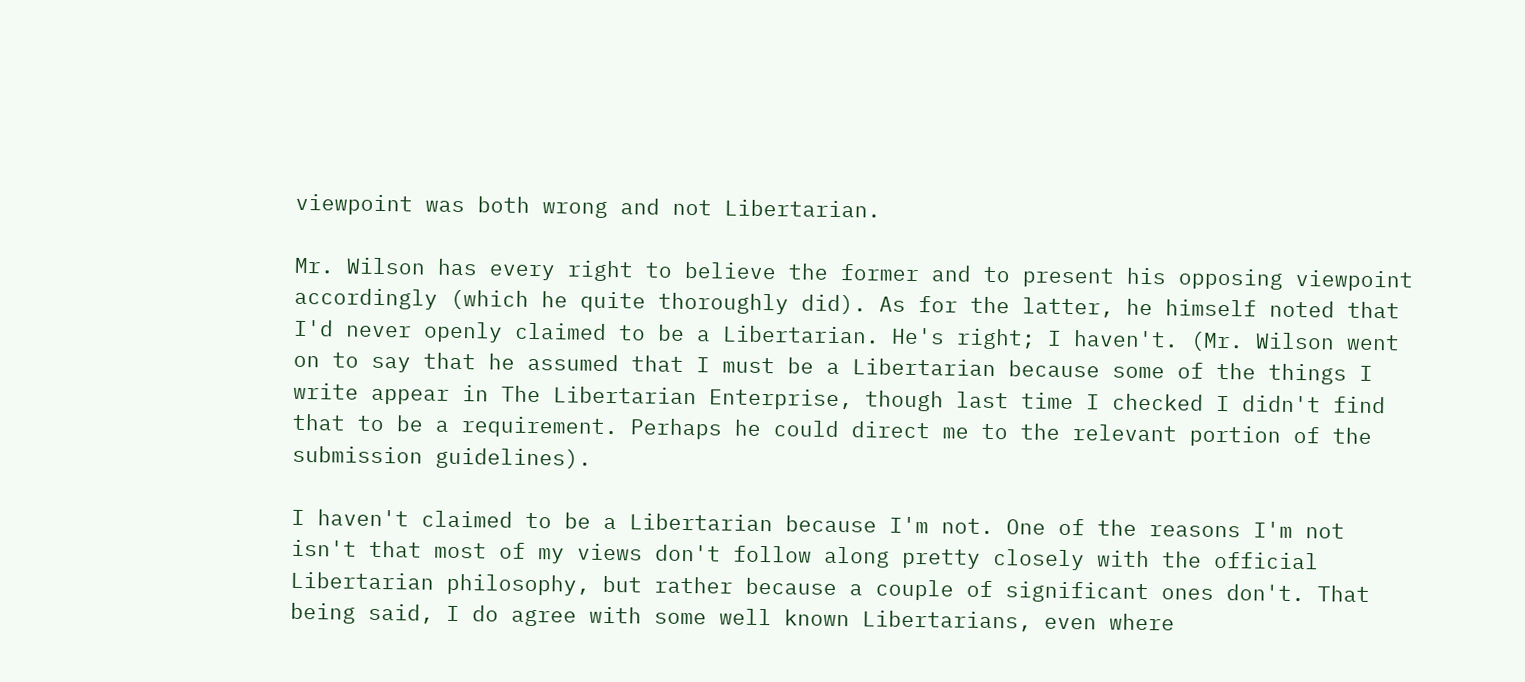viewpoint was both wrong and not Libertarian.

Mr. Wilson has every right to believe the former and to present his opposing viewpoint accordingly (which he quite thoroughly did). As for the latter, he himself noted that I'd never openly claimed to be a Libertarian. He's right; I haven't. (Mr. Wilson went on to say that he assumed that I must be a Libertarian because some of the things I write appear in The Libertarian Enterprise, though last time I checked I didn't find that to be a requirement. Perhaps he could direct me to the relevant portion of the submission guidelines).

I haven't claimed to be a Libertarian because I'm not. One of the reasons I'm not isn't that most of my views don't follow along pretty closely with the official Libertarian philosophy, but rather because a couple of significant ones don't. That being said, I do agree with some well known Libertarians, even where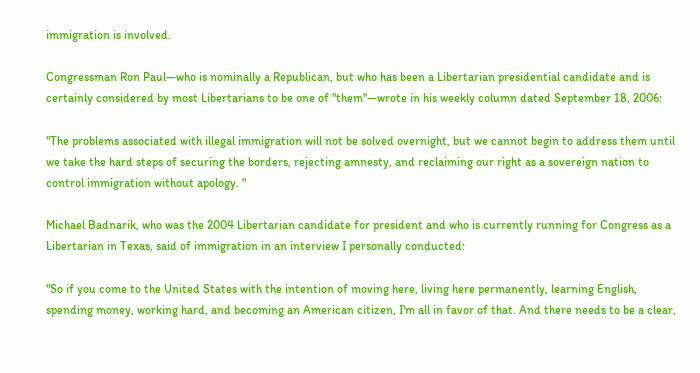immigration is involved.

Congressman Ron Paul—who is nominally a Republican, but who has been a Libertarian presidential candidate and is certainly considered by most Libertarians to be one of "them"—wrote in his weekly column dated September 18, 2006:

"The problems associated with illegal immigration will not be solved overnight, but we cannot begin to address them until we take the hard steps of securing the borders, rejecting amnesty, and reclaiming our right as a sovereign nation to control immigration without apology. "

Michael Badnarik, who was the 2004 Libertarian candidate for president and who is currently running for Congress as a Libertarian in Texas, said of immigration in an interview I personally conducted:

"So if you come to the United States with the intention of moving here, living here permanently, learning English, spending money, working hard, and becoming an American citizen, I'm all in favor of that. And there needs to be a clear,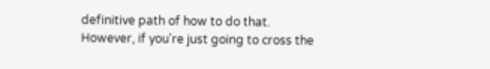definitive path of how to do that. However, if you're just going to cross the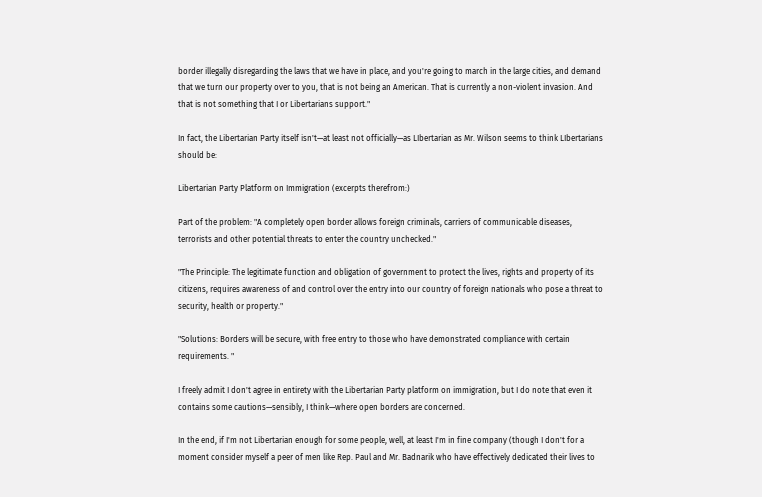border illegally disregarding the laws that we have in place, and you're going to march in the large cities, and demand that we turn our property over to you, that is not being an American. That is currently a non-violent invasion. And that is not something that I or Libertarians support."

In fact, the Libertarian Party itself isn't—at least not officially—as LIbertarian as Mr. Wilson seems to think LIbertarians should be:

Libertarian Party Platform on Immigration (excerpts therefrom:)

Part of the problem: "A completely open border allows foreign criminals, carriers of communicable diseases, terrorists and other potential threats to enter the country unchecked."

"The Principle: The legitimate function and obligation of government to protect the lives, rights and property of its citizens, requires awareness of and control over the entry into our country of foreign nationals who pose a threat to security, health or property."

"Solutions: Borders will be secure, with free entry to those who have demonstrated compliance with certain requirements. "

I freely admit I don't agree in entirety with the Libertarian Party platform on immigration, but I do note that even it contains some cautions—sensibly, I think—where open borders are concerned.

In the end, if I'm not Libertarian enough for some people, well, at least I'm in fine company (though I don't for a moment consider myself a peer of men like Rep. Paul and Mr. Badnarik who have effectively dedicated their lives to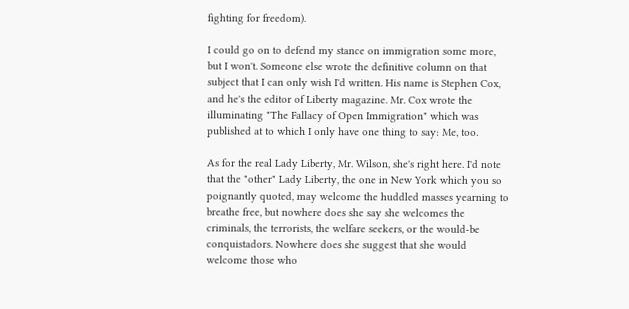fighting for freedom).

I could go on to defend my stance on immigration some more, but I won't. Someone else wrote the definitive column on that subject that I can only wish I'd written. His name is Stephen Cox, and he's the editor of Liberty magazine. Mr. Cox wrote the illuminating "The Fallacy of Open Immigration" which was published at to which I only have one thing to say: Me, too.

As for the real Lady Liberty, Mr. Wilson, she's right here. I'd note that the "other" Lady Liberty, the one in New York which you so poignantly quoted, may welcome the huddled masses yearning to breathe free, but nowhere does she say she welcomes the criminals, the terrorists, the welfare seekers, or the would-be conquistadors. Nowhere does she suggest that she would welcome those who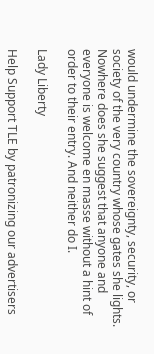would undermine the sovereignty, security, or society of the very country whose gates she lights. Nowhere does she suggest that anyone and everyone is welcome en masse without a hint of order to their entry. And neither do I.

Lady Liberty

Help Support TLE by patronizing our advertisers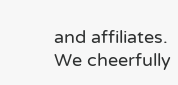and affiliates. We cheerfully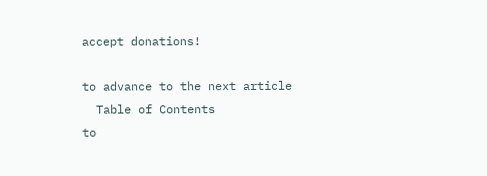accept donations!

to advance to the next article
  Table of Contents
to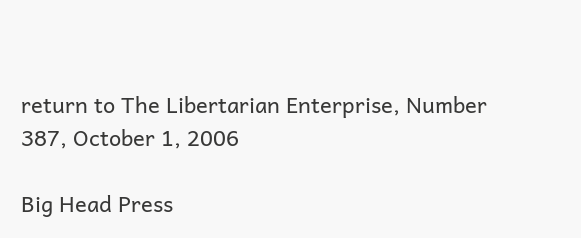return to The Libertarian Enterprise, Number 387, October 1, 2006

Big Head Press